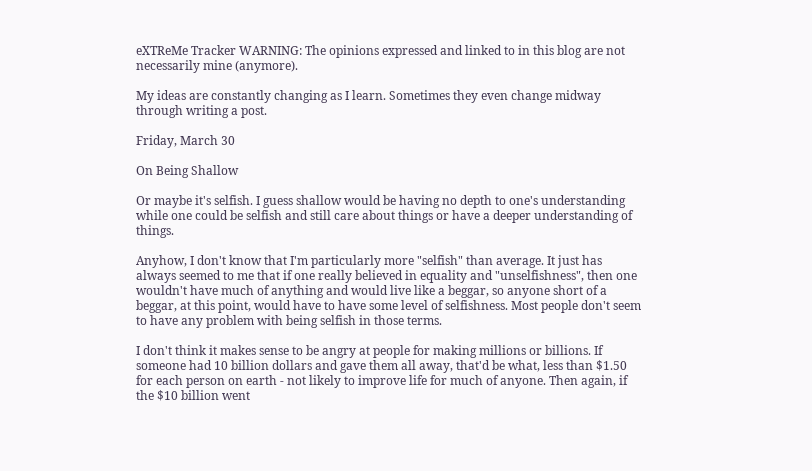eXTReMe Tracker WARNING: The opinions expressed and linked to in this blog are not necessarily mine (anymore).

My ideas are constantly changing as I learn. Sometimes they even change midway through writing a post.

Friday, March 30

On Being Shallow

Or maybe it's selfish. I guess shallow would be having no depth to one's understanding while one could be selfish and still care about things or have a deeper understanding of things.

Anyhow, I don't know that I'm particularly more "selfish" than average. It just has always seemed to me that if one really believed in equality and "unselfishness", then one wouldn't have much of anything and would live like a beggar, so anyone short of a beggar, at this point, would have to have some level of selfishness. Most people don't seem to have any problem with being selfish in those terms.

I don't think it makes sense to be angry at people for making millions or billions. If someone had 10 billion dollars and gave them all away, that'd be what, less than $1.50 for each person on earth - not likely to improve life for much of anyone. Then again, if the $10 billion went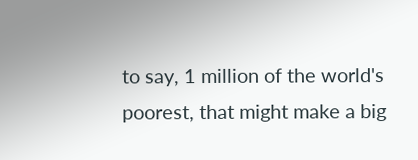to say, 1 million of the world's poorest, that might make a big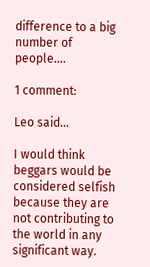difference to a big number of people....

1 comment:

Leo said...

I would think beggars would be considered selfish because they are not contributing to the world in any significant way.